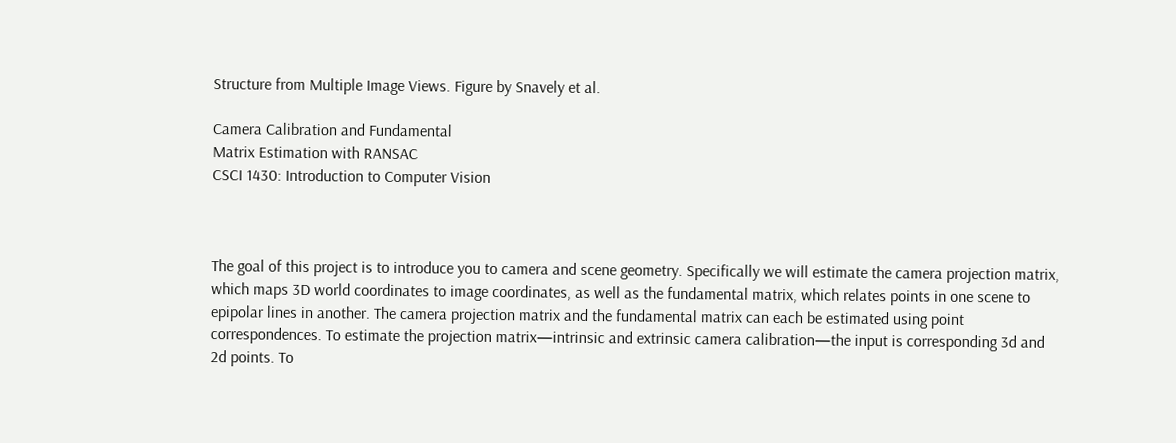Structure from Multiple Image Views. Figure by Snavely et al.

Camera Calibration and Fundamental
Matrix Estimation with RANSAC
CSCI 1430: Introduction to Computer Vision



The goal of this project is to introduce you to camera and scene geometry. Specifically we will estimate the camera projection matrix, which maps 3D world coordinates to image coordinates, as well as the fundamental matrix, which relates points in one scene to epipolar lines in another. The camera projection matrix and the fundamental matrix can each be estimated using point correspondences. To estimate the projection matrix—intrinsic and extrinsic camera calibration—the input is corresponding 3d and 2d points. To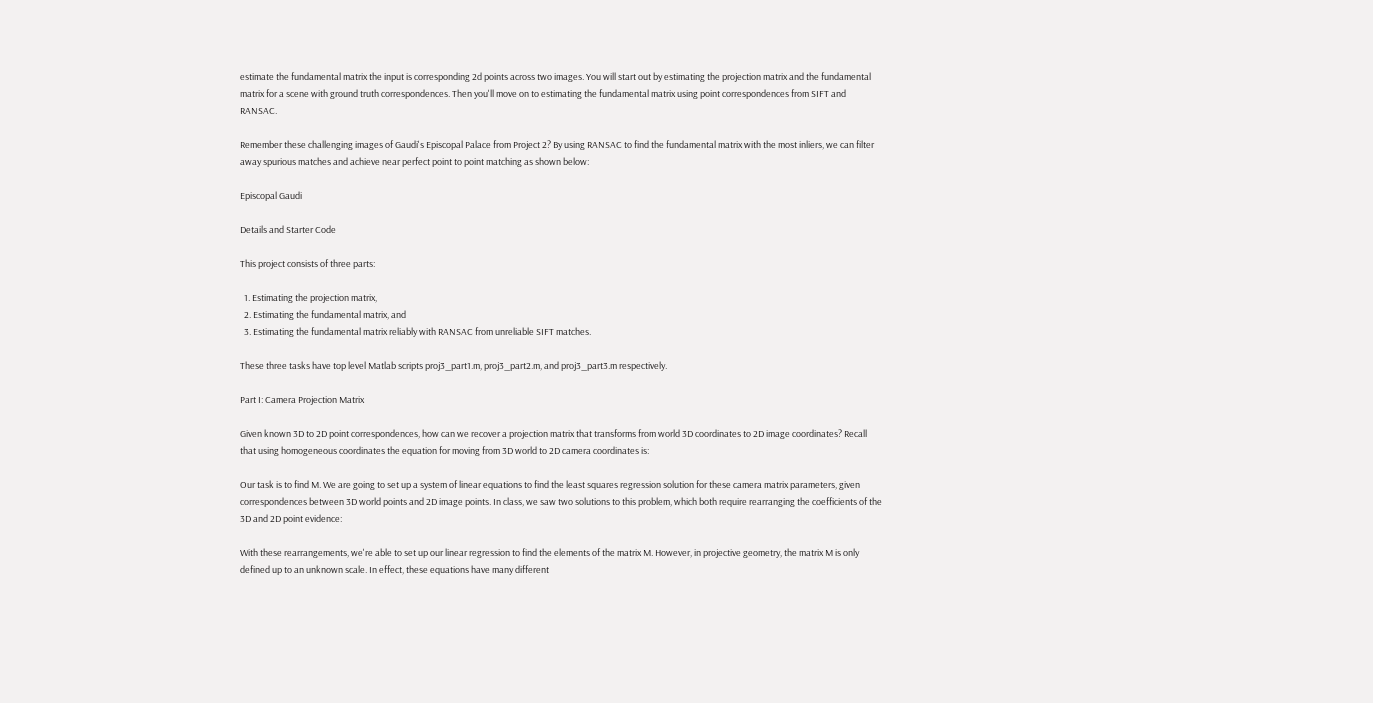estimate the fundamental matrix the input is corresponding 2d points across two images. You will start out by estimating the projection matrix and the fundamental matrix for a scene with ground truth correspondences. Then you'll move on to estimating the fundamental matrix using point correspondences from SIFT and RANSAC.

Remember these challenging images of Gaudi's Episcopal Palace from Project 2? By using RANSAC to find the fundamental matrix with the most inliers, we can filter away spurious matches and achieve near perfect point to point matching as shown below:

Episcopal Gaudi

Details and Starter Code

This project consists of three parts:

  1. Estimating the projection matrix,
  2. Estimating the fundamental matrix, and
  3. Estimating the fundamental matrix reliably with RANSAC from unreliable SIFT matches.

These three tasks have top level Matlab scripts proj3_part1.m, proj3_part2.m, and proj3_part3.m respectively.

Part I: Camera Projection Matrix

Given known 3D to 2D point correspondences, how can we recover a projection matrix that transforms from world 3D coordinates to 2D image coordinates? Recall that using homogeneous coordinates the equation for moving from 3D world to 2D camera coordinates is:

Our task is to find M. We are going to set up a system of linear equations to find the least squares regression solution for these camera matrix parameters, given correspondences between 3D world points and 2D image points. In class, we saw two solutions to this problem, which both require rearranging the coefficients of the 3D and 2D point evidence:

With these rearrangements, we're able to set up our linear regression to find the elements of the matrix M. However, in projective geometry, the matrix M is only defined up to an unknown scale. In effect, these equations have many different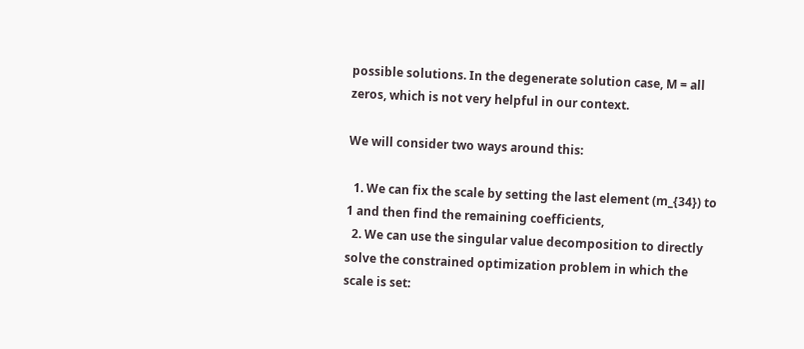possible solutions. In the degenerate solution case, M = all zeros, which is not very helpful in our context.

We will consider two ways around this:

  1. We can fix the scale by setting the last element (m_{34}) to 1 and then find the remaining coefficients,
  2. We can use the singular value decomposition to directly solve the constrained optimization problem in which the scale is set: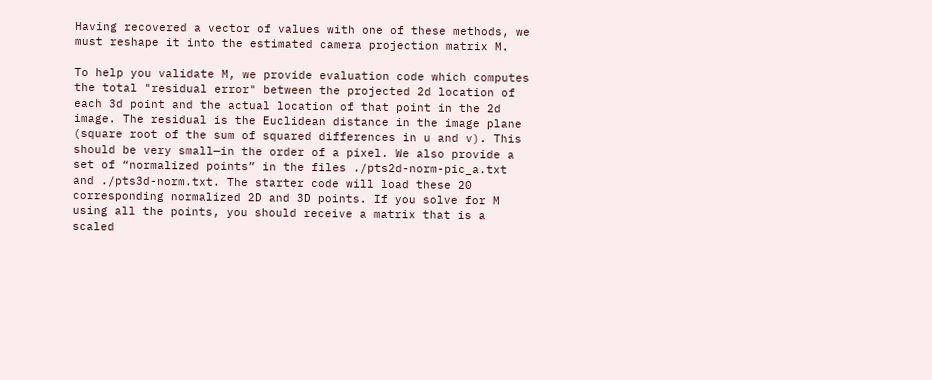Having recovered a vector of values with one of these methods, we must reshape it into the estimated camera projection matrix M.

To help you validate M, we provide evaluation code which computes the total "residual error" between the projected 2d location of each 3d point and the actual location of that point in the 2d image. The residual is the Euclidean distance in the image plane (square root of the sum of squared differences in u and v). This should be very small—in the order of a pixel. We also provide a set of “normalized points” in the files ./pts2d-norm-pic_a.txt and ./pts3d-norm.txt. The starter code will load these 20 corresponding normalized 2D and 3D points. If you solve for M using all the points, you should receive a matrix that is a scaled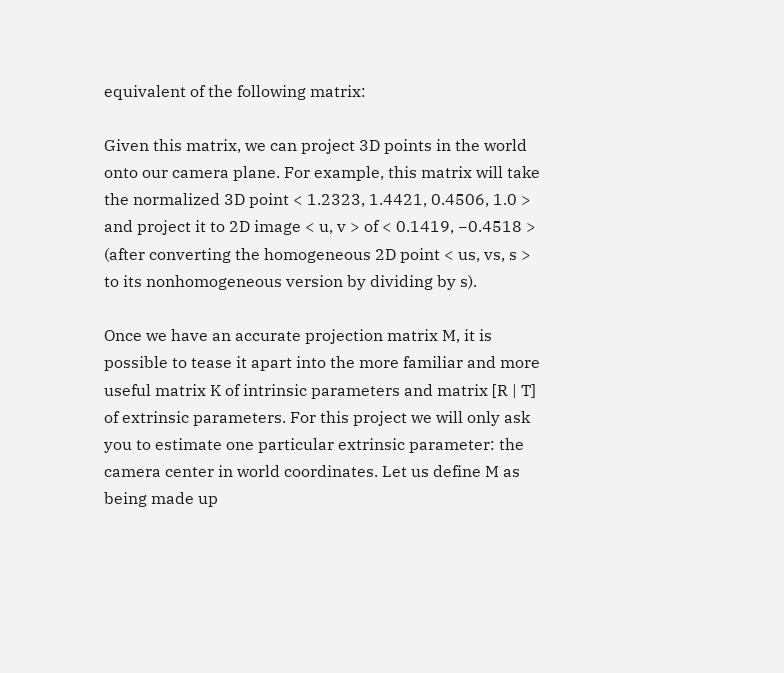equivalent of the following matrix:

Given this matrix, we can project 3D points in the world onto our camera plane. For example, this matrix will take the normalized 3D point < 1.2323, 1.4421, 0.4506, 1.0 > and project it to 2D image < u, v > of < 0.1419, −0.4518 > (after converting the homogeneous 2D point < us, vs, s > to its nonhomogeneous version by dividing by s).

Once we have an accurate projection matrix M, it is possible to tease it apart into the more familiar and more useful matrix K of intrinsic parameters and matrix [R | T] of extrinsic parameters. For this project we will only ask you to estimate one particular extrinsic parameter: the camera center in world coordinates. Let us define M as being made up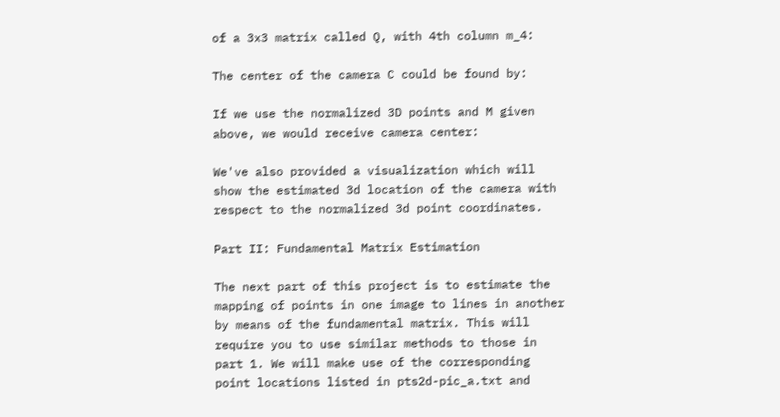of a 3x3 matrix called Q, with 4th column m_4:

The center of the camera C could be found by:

If we use the normalized 3D points and M given above, we would receive camera center:

We've also provided a visualization which will show the estimated 3d location of the camera with respect to the normalized 3d point coordinates.

Part II: Fundamental Matrix Estimation

The next part of this project is to estimate the mapping of points in one image to lines in another by means of the fundamental matrix. This will require you to use similar methods to those in part 1. We will make use of the corresponding point locations listed in pts2d-pic_a.txt and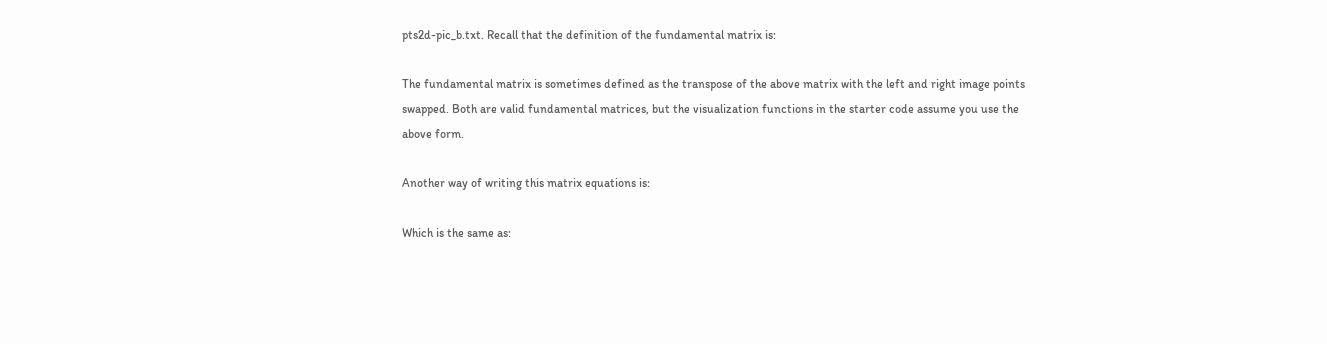pts2d-pic_b.txt. Recall that the definition of the fundamental matrix is:

The fundamental matrix is sometimes defined as the transpose of the above matrix with the left and right image points swapped. Both are valid fundamental matrices, but the visualization functions in the starter code assume you use the above form.

Another way of writing this matrix equations is:

Which is the same as: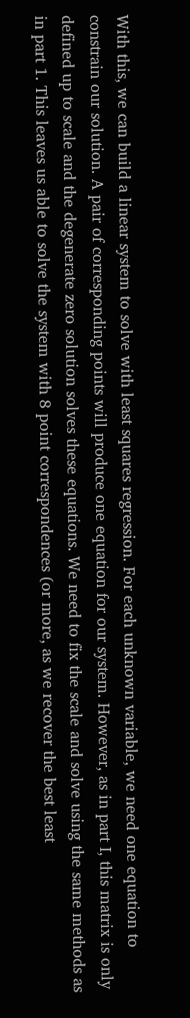With this, we can build a linear system to solve with least squares regression. For each unknown variable, we need one equation to constrain our solution. A pair of corresponding points will produce one equation for our system. However, as in part I, this matrix is only defined up to scale and the degenerate zero solution solves these equations. We need to fix the scale and solve using the same methods as in part 1. This leaves us able to solve the system with 8 point correspondences (or more, as we recover the best least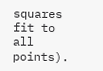squares fit to all points).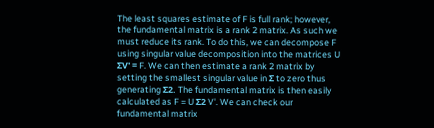The least squares estimate of F is full rank; however, the fundamental matrix is a rank 2 matrix. As such we must reduce its rank. To do this, we can decompose F using singular value decomposition into the matrices U ΣV' = F. We can then estimate a rank 2 matrix by setting the smallest singular value in Σ to zero thus generating Σ2. The fundamental matrix is then easily calculated as F = U Σ2 V'. We can check our fundamental matrix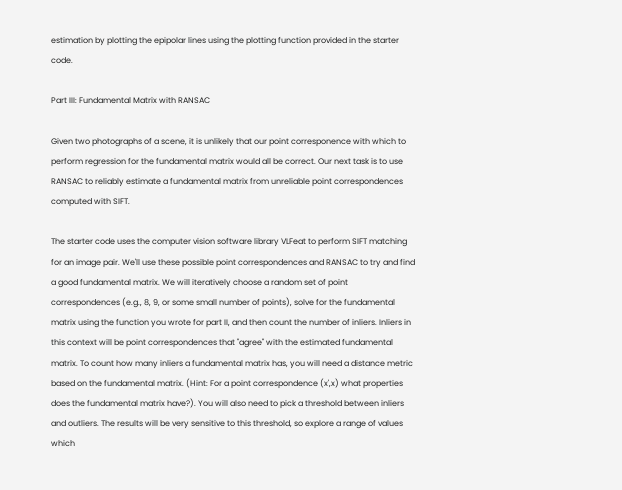estimation by plotting the epipolar lines using the plotting function provided in the starter code.

Part III: Fundamental Matrix with RANSAC

Given two photographs of a scene, it is unlikely that our point corresponence with which to perform regression for the fundamental matrix would all be correct. Our next task is to use RANSAC to reliably estimate a fundamental matrix from unreliable point correspondences computed with SIFT.

The starter code uses the computer vision software library VLFeat to perform SIFT matching for an image pair. We'll use these possible point correspondences and RANSAC to try and find a good fundamental matrix. We will iteratively choose a random set of point correspondences (e.g., 8, 9, or some small number of points), solve for the fundamental matrix using the function you wrote for part II, and then count the number of inliers. Inliers in this context will be point correspondences that "agree" with the estimated fundamental matrix. To count how many inliers a fundamental matrix has, you will need a distance metric based on the fundamental matrix. (Hint: For a point correspondence (x',x) what properties does the fundamental matrix have?). You will also need to pick a threshold between inliers and outliers. The results will be very sensitive to this threshold, so explore a range of values which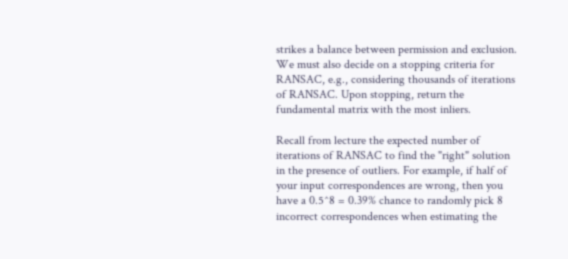strikes a balance between permission and exclusion. We must also decide on a stopping criteria for RANSAC, e.g., considering thousands of iterations of RANSAC. Upon stopping, return the fundamental matrix with the most inliers.

Recall from lecture the expected number of iterations of RANSAC to find the "right" solution in the presence of outliers. For example, if half of your input correspondences are wrong, then you have a 0.5^8 = 0.39% chance to randomly pick 8 incorrect correspondences when estimating the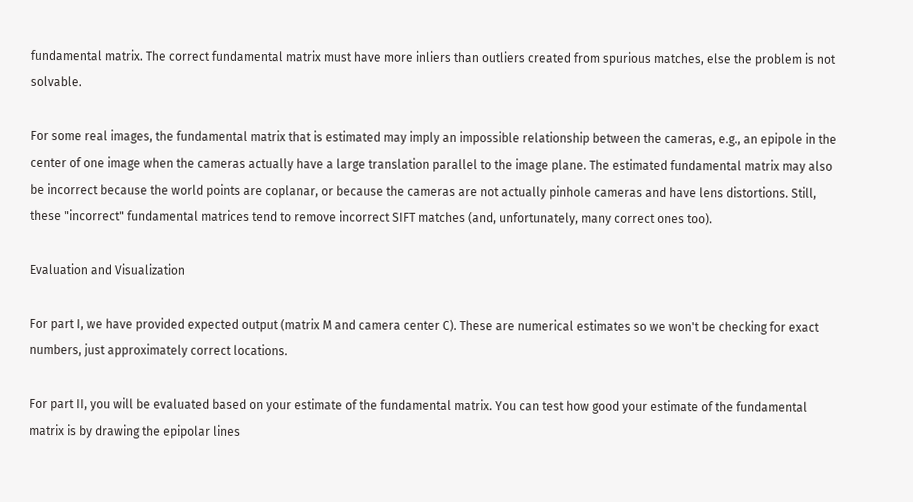fundamental matrix. The correct fundamental matrix must have more inliers than outliers created from spurious matches, else the problem is not solvable.

For some real images, the fundamental matrix that is estimated may imply an impossible relationship between the cameras, e.g., an epipole in the center of one image when the cameras actually have a large translation parallel to the image plane. The estimated fundamental matrix may also be incorrect because the world points are coplanar, or because the cameras are not actually pinhole cameras and have lens distortions. Still, these "incorrect" fundamental matrices tend to remove incorrect SIFT matches (and, unfortunately, many correct ones too).

Evaluation and Visualization

For part I, we have provided expected output (matrix M and camera center C). These are numerical estimates so we won't be checking for exact numbers, just approximately correct locations.

For part II, you will be evaluated based on your estimate of the fundamental matrix. You can test how good your estimate of the fundamental matrix is by drawing the epipolar lines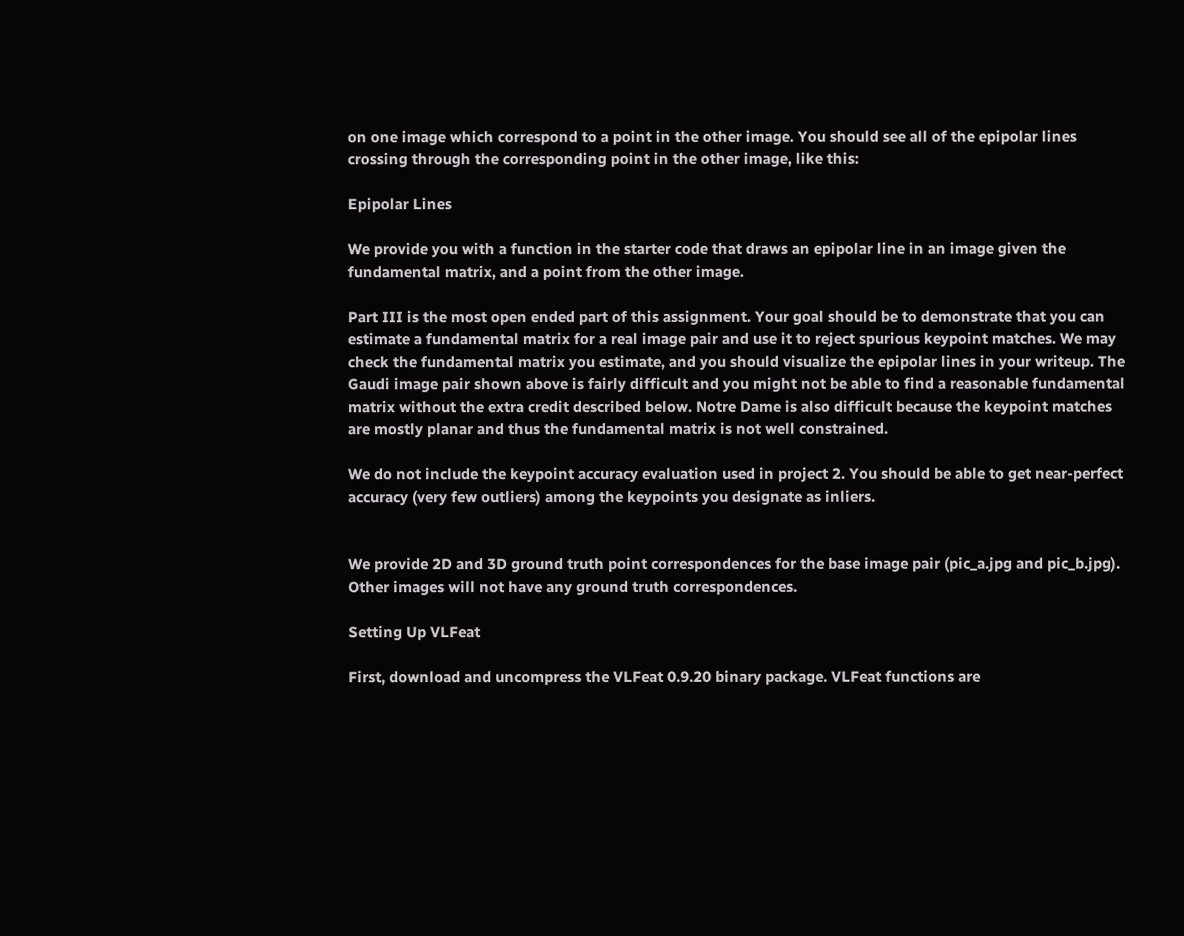on one image which correspond to a point in the other image. You should see all of the epipolar lines crossing through the corresponding point in the other image, like this:

Epipolar Lines

We provide you with a function in the starter code that draws an epipolar line in an image given the fundamental matrix, and a point from the other image.

Part III is the most open ended part of this assignment. Your goal should be to demonstrate that you can estimate a fundamental matrix for a real image pair and use it to reject spurious keypoint matches. We may check the fundamental matrix you estimate, and you should visualize the epipolar lines in your writeup. The Gaudi image pair shown above is fairly difficult and you might not be able to find a reasonable fundamental matrix without the extra credit described below. Notre Dame is also difficult because the keypoint matches are mostly planar and thus the fundamental matrix is not well constrained.

We do not include the keypoint accuracy evaluation used in project 2. You should be able to get near-perfect accuracy (very few outliers) among the keypoints you designate as inliers.


We provide 2D and 3D ground truth point correspondences for the base image pair (pic_a.jpg and pic_b.jpg). Other images will not have any ground truth correspondences.

Setting Up VLFeat

First, download and uncompress the VLFeat 0.9.20 binary package. VLFeat functions are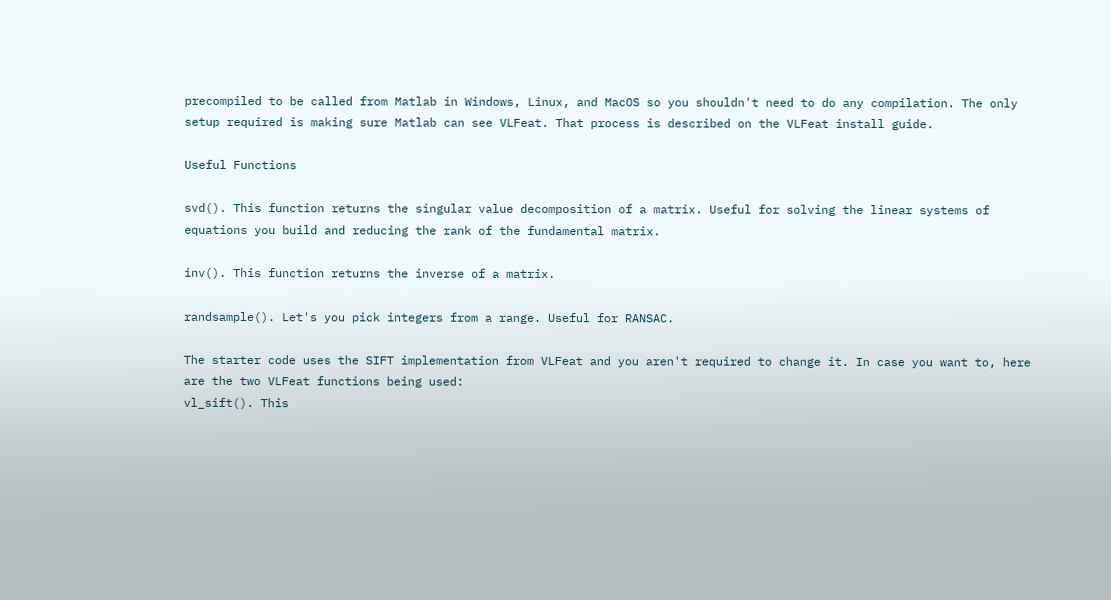precompiled to be called from Matlab in Windows, Linux, and MacOS so you shouldn't need to do any compilation. The only setup required is making sure Matlab can see VLFeat. That process is described on the VLFeat install guide.

Useful Functions

svd(). This function returns the singular value decomposition of a matrix. Useful for solving the linear systems of equations you build and reducing the rank of the fundamental matrix.

inv(). This function returns the inverse of a matrix.

randsample(). Let's you pick integers from a range. Useful for RANSAC.

The starter code uses the SIFT implementation from VLFeat and you aren't required to change it. In case you want to, here are the two VLFeat functions being used:
vl_sift(). This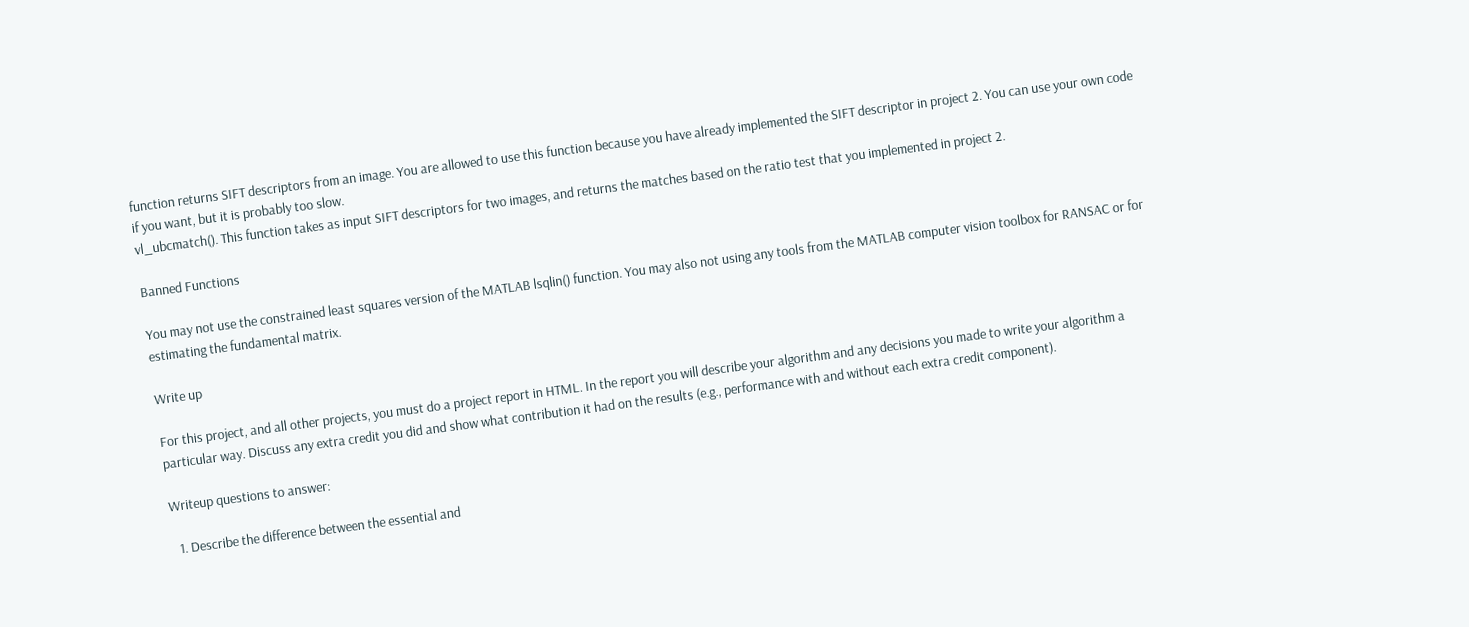function returns SIFT descriptors from an image. You are allowed to use this function because you have already implemented the SIFT descriptor in project 2. You can use your own code if you want, but it is probably too slow.
vl_ubcmatch(). This function takes as input SIFT descriptors for two images, and returns the matches based on the ratio test that you implemented in project 2.

Banned Functions

You may not use the constrained least squares version of the MATLAB lsqlin() function. You may also not using any tools from the MATLAB computer vision toolbox for RANSAC or for estimating the fundamental matrix.

Write up

For this project, and all other projects, you must do a project report in HTML. In the report you will describe your algorithm and any decisions you made to write your algorithm a particular way. Discuss any extra credit you did and show what contribution it had on the results (e.g., performance with and without each extra credit component).

Writeup questions to answer:

  1. Describe the difference between the essential and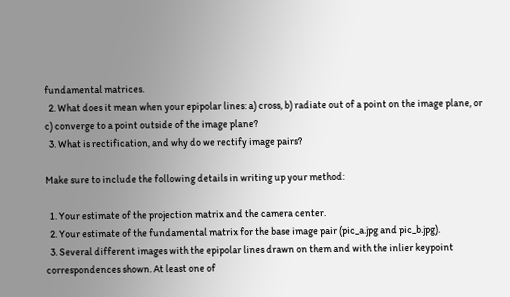fundamental matrices.
  2. What does it mean when your epipolar lines: a) cross, b) radiate out of a point on the image plane, or c) converge to a point outside of the image plane?
  3. What is rectification, and why do we rectify image pairs?

Make sure to include the following details in writing up your method:

  1. Your estimate of the projection matrix and the camera center.
  2. Your estimate of the fundamental matrix for the base image pair (pic_a.jpg and pic_b.jpg).
  3. Several different images with the epipolar lines drawn on them and with the inlier keypoint correspondences shown. At least one of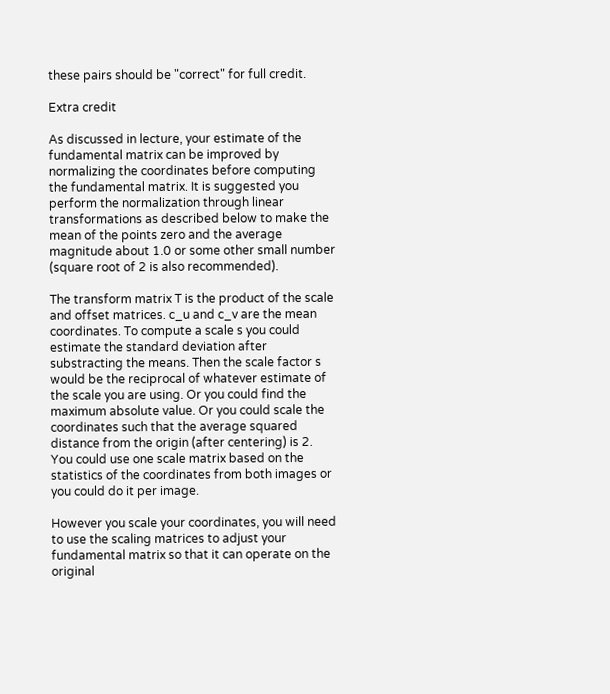these pairs should be "correct" for full credit.

Extra credit

As discussed in lecture, your estimate of the fundamental matrix can be improved by normalizing the coordinates before computing the fundamental matrix. It is suggested you perform the normalization through linear transformations as described below to make the mean of the points zero and the average magnitude about 1.0 or some other small number (square root of 2 is also recommended).

The transform matrix T is the product of the scale and offset matrices. c_u and c_v are the mean coordinates. To compute a scale s you could estimate the standard deviation after substracting the means. Then the scale factor s would be the reciprocal of whatever estimate of the scale you are using. Or you could find the maximum absolute value. Or you could scale the coordinates such that the average squared distance from the origin (after centering) is 2. You could use one scale matrix based on the statistics of the coordinates from both images or you could do it per image.

However you scale your coordinates, you will need to use the scaling matrices to adjust your fundamental matrix so that it can operate on the original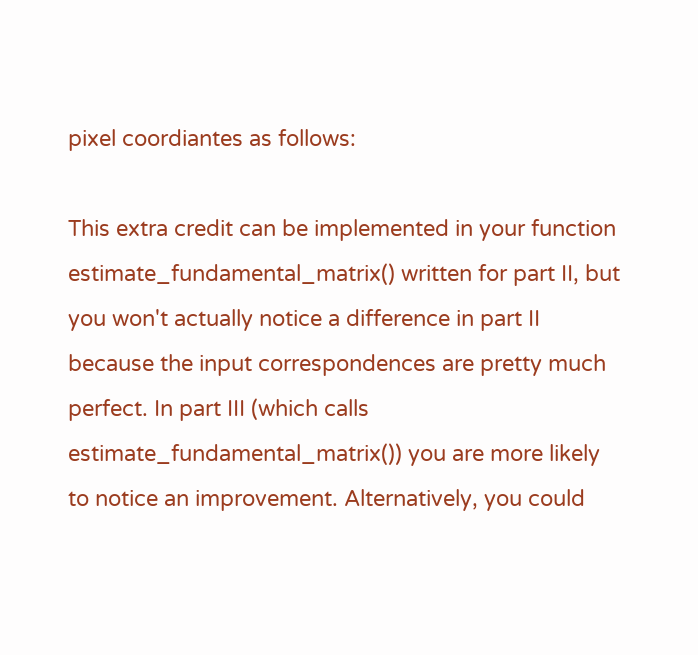pixel coordiantes as follows:

This extra credit can be implemented in your function estimate_fundamental_matrix() written for part II, but you won't actually notice a difference in part II because the input correspondences are pretty much perfect. In part III (which calls estimate_fundamental_matrix()) you are more likely to notice an improvement. Alternatively, you could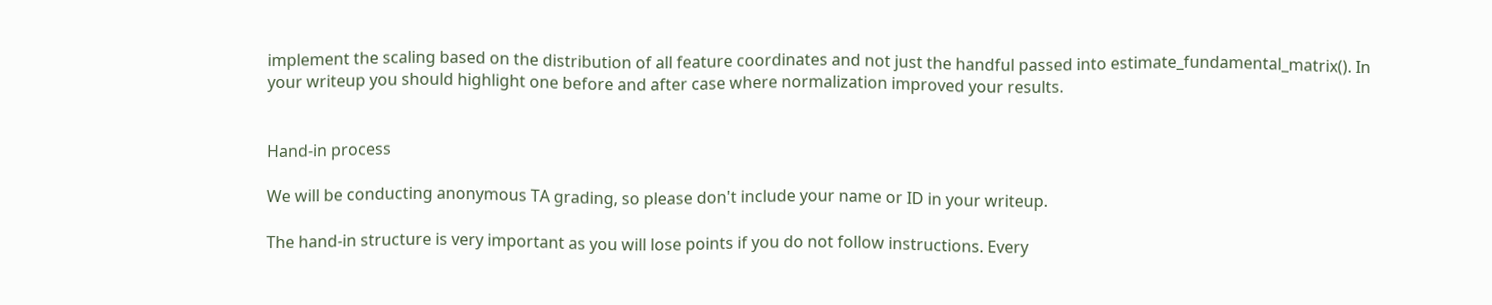implement the scaling based on the distribution of all feature coordinates and not just the handful passed into estimate_fundamental_matrix(). In your writeup you should highlight one before and after case where normalization improved your results.


Hand-in process

We will be conducting anonymous TA grading, so please don't include your name or ID in your writeup.

The hand-in structure is very important as you will lose points if you do not follow instructions. Every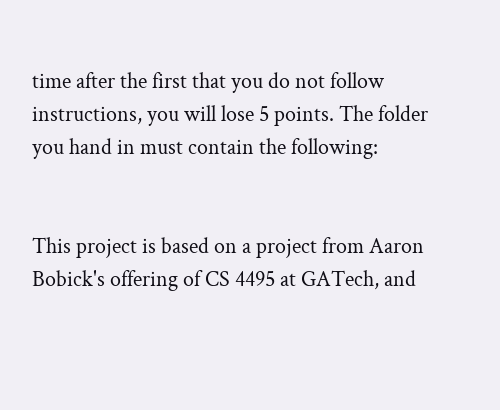time after the first that you do not follow instructions, you will lose 5 points. The folder you hand in must contain the following:


This project is based on a project from Aaron Bobick's offering of CS 4495 at GATech, and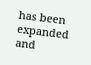has been expanded and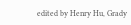edited by Henry Hu, Grady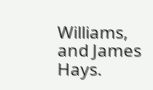Williams, and James Hays.